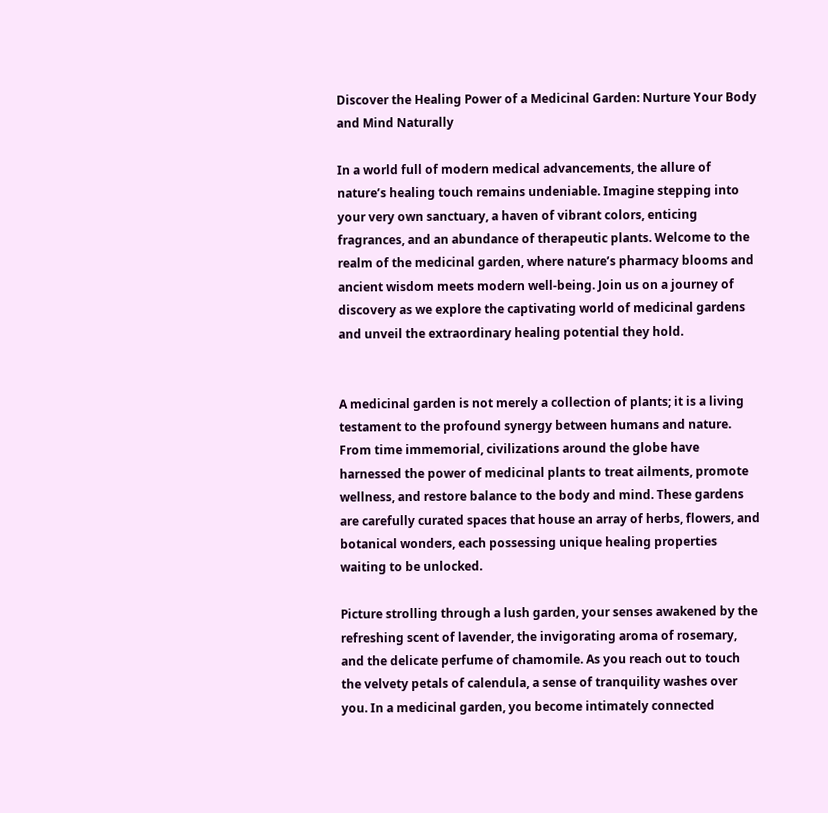Discover the Healing Power of a Medicinal Garden: Nurture Your Body and Mind Naturally

In a world full of modern medical advancements, the allure of nature’s healing touch remains undeniable. Imagine stepping into your very own sanctuary, a haven of vibrant colors, enticing fragrances, and an abundance of therapeutic plants. Welcome to the realm of the medicinal garden, where nature’s pharmacy blooms and ancient wisdom meets modern well-being. Join us on a journey of discovery as we explore the captivating world of medicinal gardens and unveil the extraordinary healing potential they hold.


A medicinal garden is not merely a collection of plants; it is a living testament to the profound synergy between humans and nature. From time immemorial, civilizations around the globe have harnessed the power of medicinal plants to treat ailments, promote wellness, and restore balance to the body and mind. These gardens are carefully curated spaces that house an array of herbs, flowers, and botanical wonders, each possessing unique healing properties waiting to be unlocked.

Picture strolling through a lush garden, your senses awakened by the refreshing scent of lavender, the invigorating aroma of rosemary, and the delicate perfume of chamomile. As you reach out to touch the velvety petals of calendula, a sense of tranquility washes over you. In a medicinal garden, you become intimately connected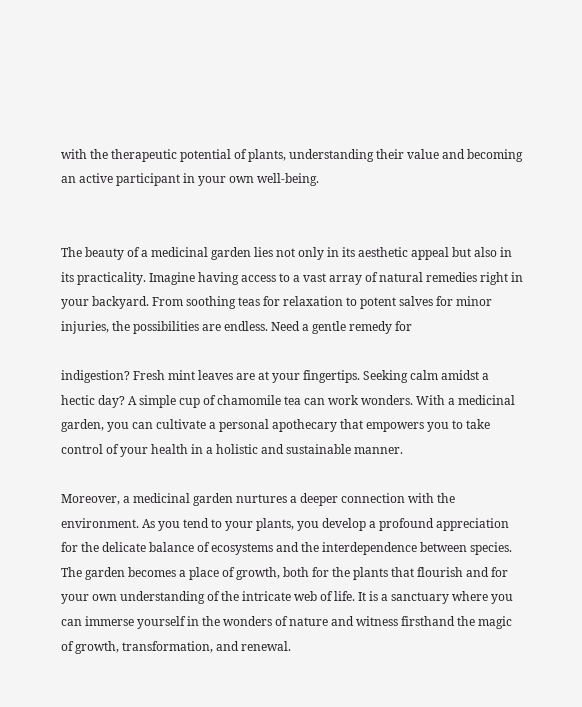with the therapeutic potential of plants, understanding their value and becoming an active participant in your own well-being.


The beauty of a medicinal garden lies not only in its aesthetic appeal but also in its practicality. Imagine having access to a vast array of natural remedies right in your backyard. From soothing teas for relaxation to potent salves for minor injuries, the possibilities are endless. Need a gentle remedy for

indigestion? Fresh mint leaves are at your fingertips. Seeking calm amidst a hectic day? A simple cup of chamomile tea can work wonders. With a medicinal garden, you can cultivate a personal apothecary that empowers you to take control of your health in a holistic and sustainable manner.

Moreover, a medicinal garden nurtures a deeper connection with the environment. As you tend to your plants, you develop a profound appreciation for the delicate balance of ecosystems and the interdependence between species. The garden becomes a place of growth, both for the plants that flourish and for your own understanding of the intricate web of life. It is a sanctuary where you can immerse yourself in the wonders of nature and witness firsthand the magic of growth, transformation, and renewal.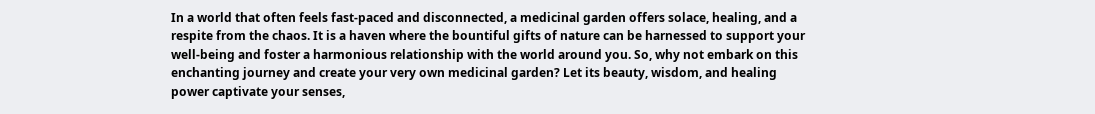In a world that often feels fast-paced and disconnected, a medicinal garden offers solace, healing, and a respite from the chaos. It is a haven where the bountiful gifts of nature can be harnessed to support your well-being and foster a harmonious relationship with the world around you. So, why not embark on this enchanting journey and create your very own medicinal garden? Let its beauty, wisdom, and healing power captivate your senses,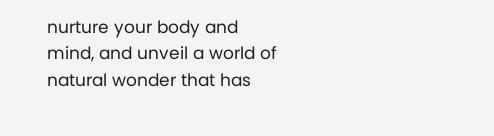nurture your body and mind, and unveil a world of natural wonder that has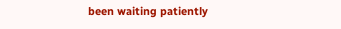been waiting patiently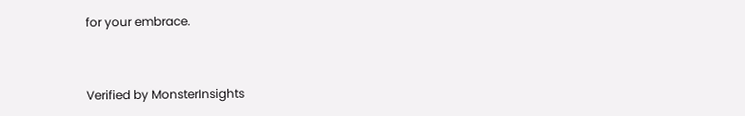for your embrace.


Verified by MonsterInsights